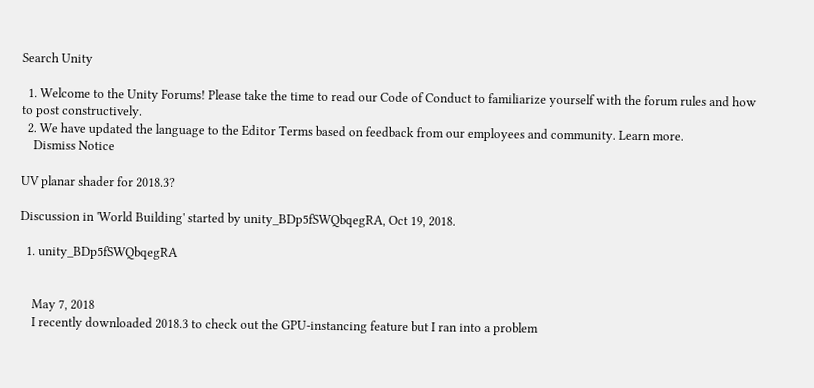Search Unity

  1. Welcome to the Unity Forums! Please take the time to read our Code of Conduct to familiarize yourself with the forum rules and how to post constructively.
  2. We have updated the language to the Editor Terms based on feedback from our employees and community. Learn more.
    Dismiss Notice

UV planar shader for 2018.3?

Discussion in 'World Building' started by unity_BDp5fSWQbqegRA, Oct 19, 2018.

  1. unity_BDp5fSWQbqegRA


    May 7, 2018
    I recently downloaded 2018.3 to check out the GPU-instancing feature but I ran into a problem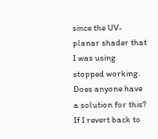since the UV-planar shader that I was using stopped working. Does anyone have a solution for this? If I revert back to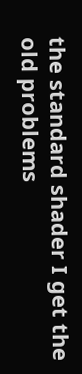the standard shader I get the old problems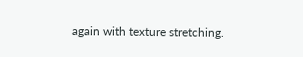again with texture stretching.